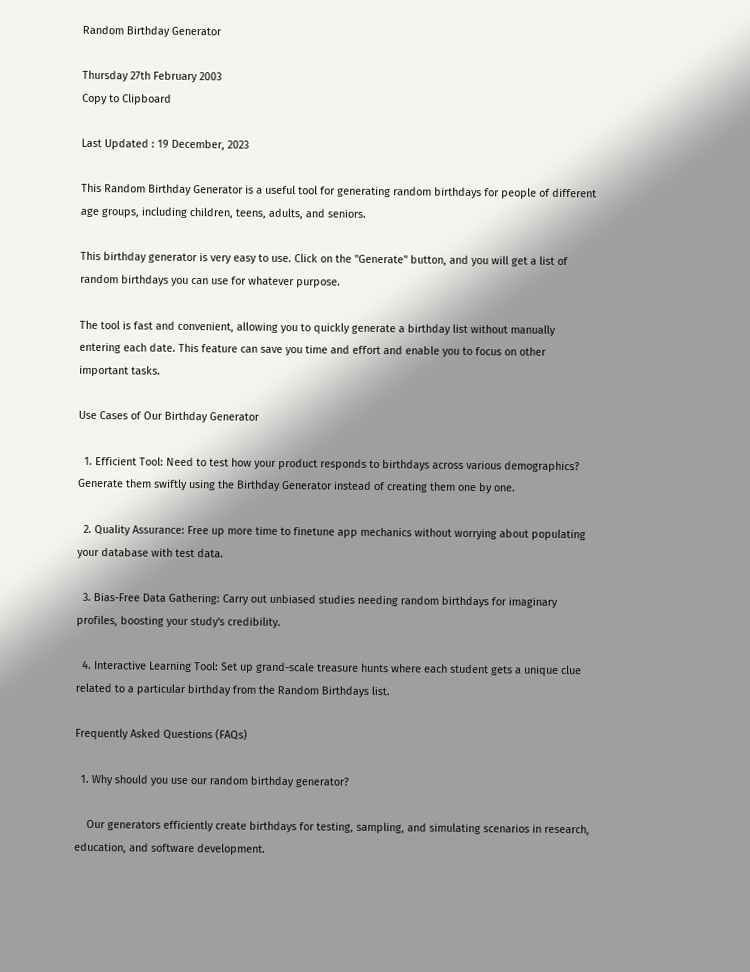Random Birthday Generator

Thursday 27th February 2003
Copy to Clipboard

Last Updated : 19 December, 2023

This Random Birthday Generator is a useful tool for generating random birthdays for people of different age groups, including children, teens, adults, and seniors.

This birthday generator is very easy to use. Click on the "Generate" button, and you will get a list of random birthdays you can use for whatever purpose.

The tool is fast and convenient, allowing you to quickly generate a birthday list without manually entering each date. This feature can save you time and effort and enable you to focus on other important tasks.

Use Cases of Our Birthday Generator

  1. Efficient Tool: Need to test how your product responds to birthdays across various demographics? Generate them swiftly using the Birthday Generator instead of creating them one by one.

  2. Quality Assurance: Free up more time to finetune app mechanics without worrying about populating your database with test data.

  3. Bias-Free Data Gathering: Carry out unbiased studies needing random birthdays for imaginary profiles, boosting your study's credibility.

  4. Interactive Learning Tool: Set up grand-scale treasure hunts where each student gets a unique clue related to a particular birthday from the Random Birthdays list.

Frequently Asked Questions (FAQs)

  1. Why should you use our random birthday generator?

    Our generators efficiently create birthdays for testing, sampling, and simulating scenarios in research, education, and software development.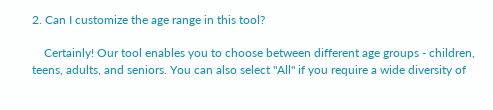2. Can I customize the age range in this tool?

    Certainly! Our tool enables you to choose between different age groups - children, teens, adults, and seniors. You can also select "All" if you require a wide diversity of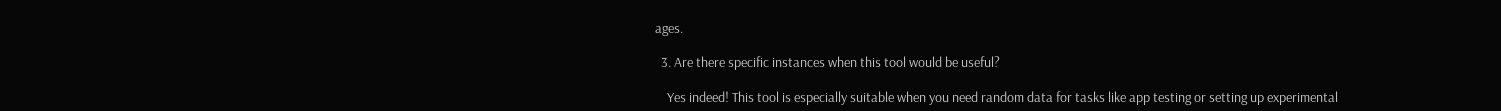ages.

  3. Are there specific instances when this tool would be useful?

    Yes indeed! This tool is especially suitable when you need random data for tasks like app testing or setting up experimental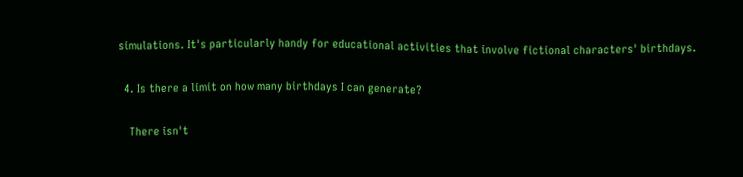simulations. It's particularly handy for educational activities that involve fictional characters' birthdays.

  4. Is there a limit on how many birthdays I can generate?

    There isn't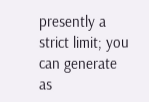presently a strict limit; you can generate as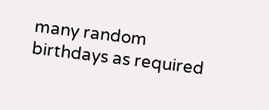many random birthdays as required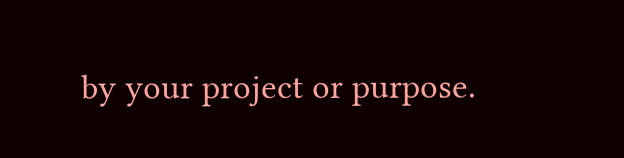by your project or purpose.